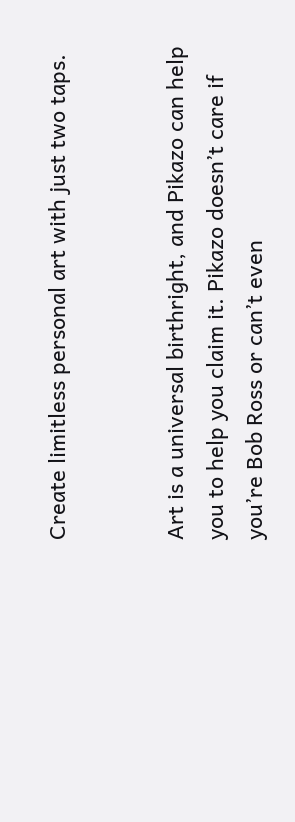Create limitless personal art with just two taps.


Art is a universal birthright, and Pikazo can help you to help you claim it. Pikazo doesn’t care if you’re Bob Ross or can’t even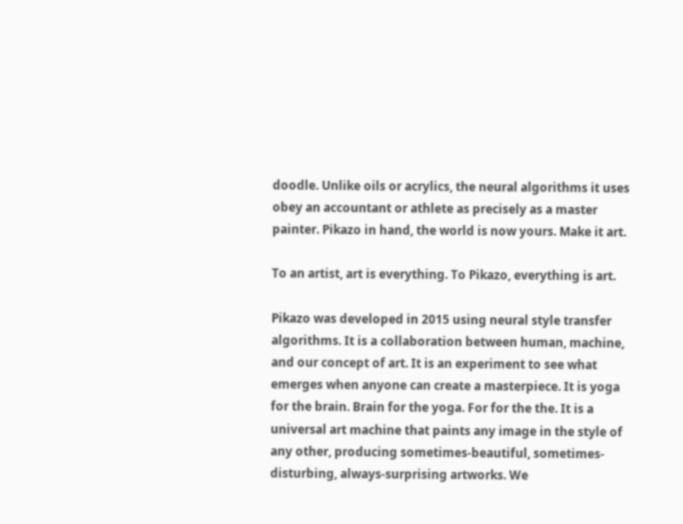doodle. Unlike oils or acrylics, the neural algorithms it uses obey an accountant or athlete as precisely as a master painter. Pikazo in hand, the world is now yours. Make it art.

To an artist, art is everything. To Pikazo, everything is art.

Pikazo was developed in 2015 using neural style transfer algorithms. It is a collaboration between human, machine, and our concept of art. It is an experiment to see what emerges when anyone can create a masterpiece. It is yoga for the brain. Brain for the yoga. For for the the. It is a universal art machine that paints any image in the style of any other, producing sometimes-beautiful, sometimes-disturbing, always-surprising artworks. We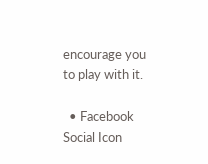encourage you to play with it.

  • Facebook Social Icon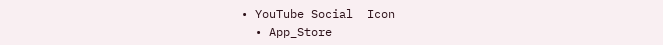• YouTube Social  Icon
  • App_Store